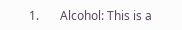1.       Alcohol: This is a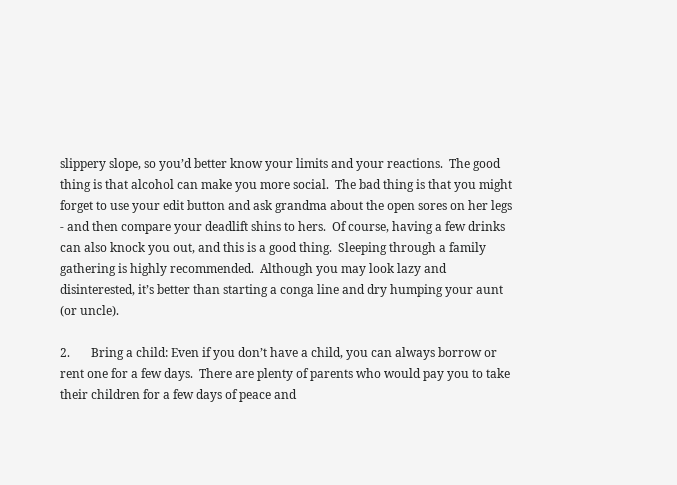slippery slope, so you’d better know your limits and your reactions.  The good thing is that alcohol can make you more social.  The bad thing is that you might forget to use your edit button and ask grandma about the open sores on her legs - and then compare your deadlift shins to hers.  Of course, having a few drinks can also knock you out, and this is a good thing.  Sleeping through a family gathering is highly recommended.  Although you may look lazy and disinterested, it’s better than starting a conga line and dry humping your aunt (or uncle).

2.       Bring a child: Even if you don’t have a child, you can always borrow or rent one for a few days.  There are plenty of parents who would pay you to take their children for a few days of peace and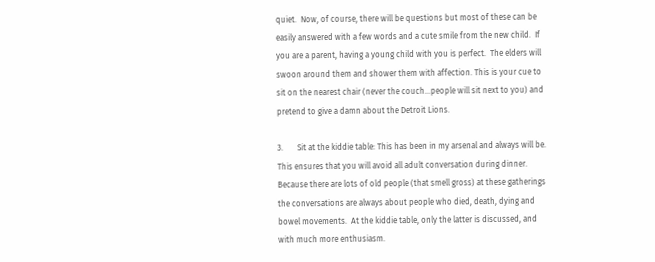quiet.  Now, of course, there will be questions but most of these can be easily answered with a few words and a cute smile from the new child.  If you are a parent, having a young child with you is perfect.  The elders will swoon around them and shower them with affection. This is your cue to sit on the nearest chair (never the couch…people will sit next to you) and pretend to give a damn about the Detroit Lions.

3.       Sit at the kiddie table: This has been in my arsenal and always will be.  This ensures that you will avoid all adult conversation during dinner.  Because there are lots of old people (that smell gross) at these gatherings the conversations are always about people who died, death, dying and bowel movements.  At the kiddie table, only the latter is discussed, and with much more enthusiasm.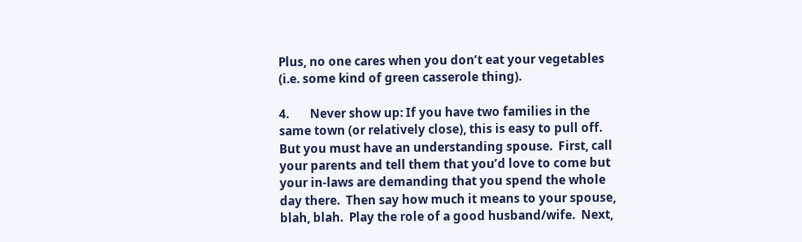Plus, no one cares when you don’t eat your vegetables (i.e. some kind of green casserole thing).

4.       Never show up: If you have two families in the same town (or relatively close), this is easy to pull off.  But you must have an understanding spouse.  First, call your parents and tell them that you’d love to come but your in-laws are demanding that you spend the whole day there.  Then say how much it means to your spouse, blah, blah.  Play the role of a good husband/wife.  Next,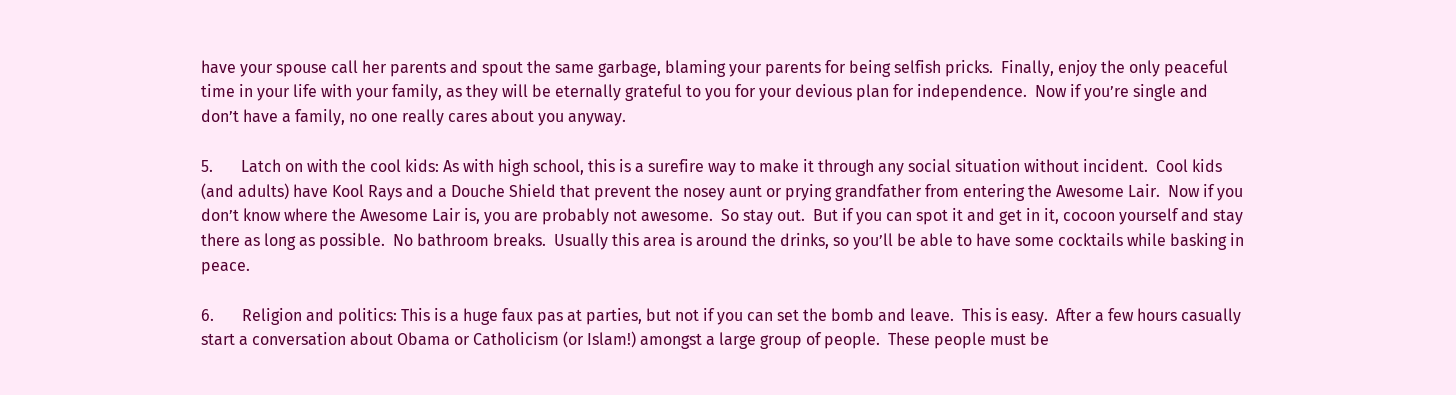have your spouse call her parents and spout the same garbage, blaming your parents for being selfish pricks.  Finally, enjoy the only peaceful time in your life with your family, as they will be eternally grateful to you for your devious plan for independence.  Now if you’re single and don’t have a family, no one really cares about you anyway.

5.       Latch on with the cool kids: As with high school, this is a surefire way to make it through any social situation without incident.  Cool kids (and adults) have Kool Rays and a Douche Shield that prevent the nosey aunt or prying grandfather from entering the Awesome Lair.  Now if you don’t know where the Awesome Lair is, you are probably not awesome.  So stay out.  But if you can spot it and get in it, cocoon yourself and stay there as long as possible.  No bathroom breaks.  Usually this area is around the drinks, so you’ll be able to have some cocktails while basking in peace.

6.       Religion and politics: This is a huge faux pas at parties, but not if you can set the bomb and leave.  This is easy.  After a few hours casually start a conversation about Obama or Catholicism (or Islam!) amongst a large group of people.  These people must be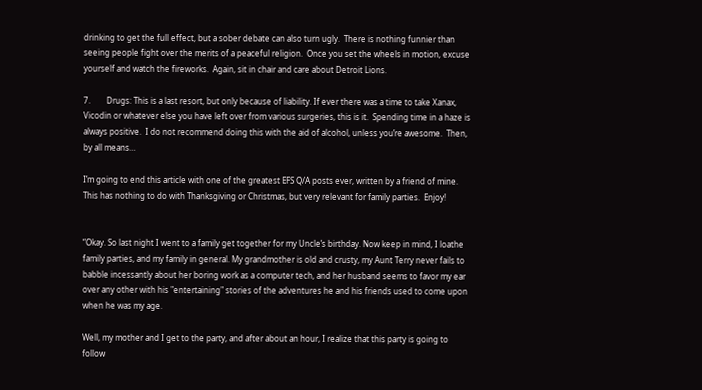drinking to get the full effect, but a sober debate can also turn ugly.  There is nothing funnier than seeing people fight over the merits of a peaceful religion.  Once you set the wheels in motion, excuse yourself and watch the fireworks.  Again, sit in chair and care about Detroit Lions.

7.        Drugs: This is a last resort, but only because of liability. If ever there was a time to take Xanax, Vicodin or whatever else you have left over from various surgeries, this is it.  Spending time in a haze is always positive.  I do not recommend doing this with the aid of alcohol, unless you’re awesome.  Then, by all means…

I’m going to end this article with one of the greatest EFS Q/A posts ever, written by a friend of mine.  This has nothing to do with Thanksgiving or Christmas, but very relevant for family parties.  Enjoy!


“Okay. So last night I went to a family get together for my Uncle’s birthday. Now keep in mind, I loathe family parties, and my family in general. My grandmother is old and crusty, my Aunt Terry never fails to babble incessantly about her boring work as a computer tech, and her husband seems to favor my ear over any other with his "entertaining" stories of the adventures he and his friends used to come upon when he was my age.

Well, my mother and I get to the party, and after about an hour, I realize that this party is going to follow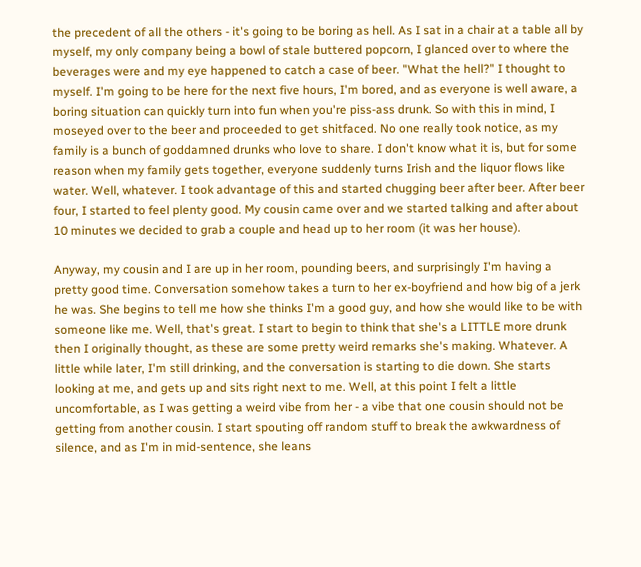the precedent of all the others - it's going to be boring as hell. As I sat in a chair at a table all by myself, my only company being a bowl of stale buttered popcorn, I glanced over to where the beverages were and my eye happened to catch a case of beer. "What the hell?" I thought to myself. I'm going to be here for the next five hours, I'm bored, and as everyone is well aware, a boring situation can quickly turn into fun when you're piss-ass drunk. So with this in mind, I moseyed over to the beer and proceeded to get shitfaced. No one really took notice, as my family is a bunch of goddamned drunks who love to share. I don't know what it is, but for some reason when my family gets together, everyone suddenly turns Irish and the liquor flows like water. Well, whatever. I took advantage of this and started chugging beer after beer. After beer four, I started to feel plenty good. My cousin came over and we started talking and after about 10 minutes we decided to grab a couple and head up to her room (it was her house).

Anyway, my cousin and I are up in her room, pounding beers, and surprisingly I'm having a pretty good time. Conversation somehow takes a turn to her ex-boyfriend and how big of a jerk he was. She begins to tell me how she thinks I'm a good guy, and how she would like to be with someone like me. Well, that's great. I start to begin to think that she's a LITTLE more drunk then I originally thought, as these are some pretty weird remarks she's making. Whatever. A little while later, I'm still drinking, and the conversation is starting to die down. She starts looking at me, and gets up and sits right next to me. Well, at this point I felt a little uncomfortable, as I was getting a weird vibe from her - a vibe that one cousin should not be getting from another cousin. I start spouting off random stuff to break the awkwardness of silence, and as I'm in mid-sentence, she leans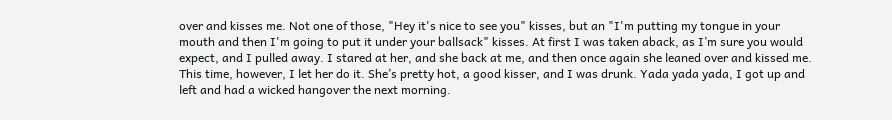over and kisses me. Not one of those, "Hey it's nice to see you" kisses, but an "I'm putting my tongue in your mouth and then I'm going to put it under your ballsack" kisses. At first I was taken aback, as I’m sure you would expect, and I pulled away. I stared at her, and she back at me, and then once again she leaned over and kissed me. This time, however, I let her do it. She’s pretty hot, a good kisser, and I was drunk. Yada yada yada, I got up and left and had a wicked hangover the next morning.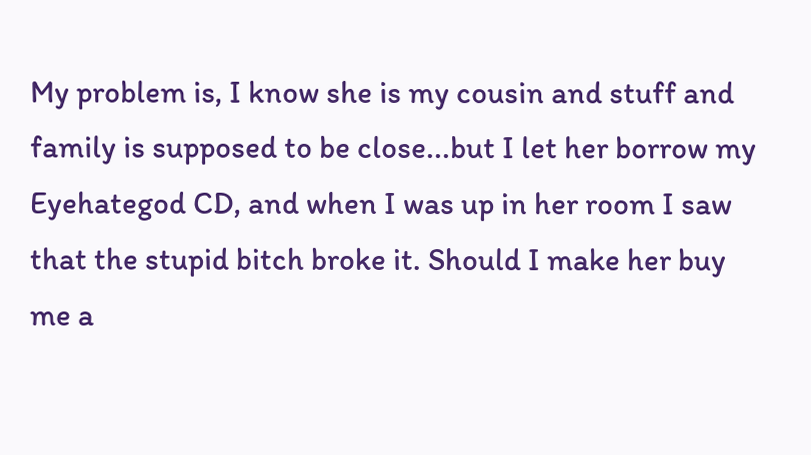My problem is, I know she is my cousin and stuff and family is supposed to be close...but I let her borrow my Eyehategod CD, and when I was up in her room I saw that the stupid bitch broke it. Should I make her buy me a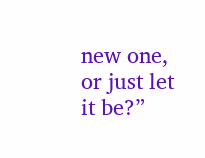new one, or just let it be?”